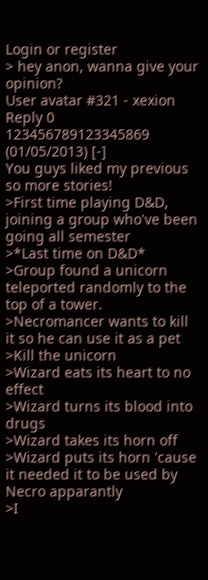Login or register
> hey anon, wanna give your opinion?
User avatar #321 - xexion
Reply 0 123456789123345869
(01/05/2013) [-]
You guys liked my previous so more stories!
>First time playing D&D, joining a group who've been going all semester
>*Last time on D&D*
>Group found a unicorn teleported randomly to the top of a tower.
>Necromancer wants to kill it so he can use it as a pet
>Kill the unicorn
>Wizard eats its heart to no effect
>Wizard turns its blood into drugs
>Wizard takes its horn off
>Wizard puts its horn 'cause it needed it to be used by Necro apparantly
>I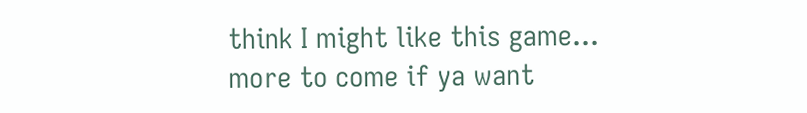think I might like this game...
more to come if ya want